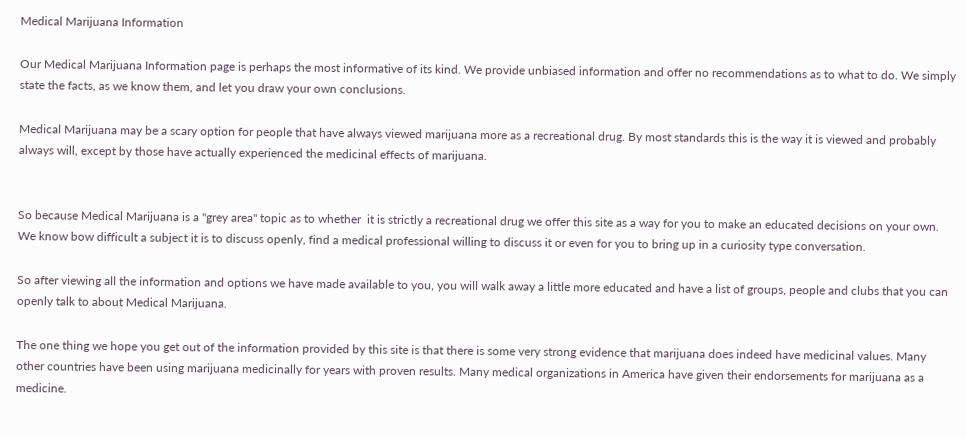Medical Marijuana Information

Our Medical Marijuana Information page is perhaps the most informative of its kind. We provide unbiased information and offer no recommendations as to what to do. We simply state the facts, as we know them, and let you draw your own conclusions.

Medical Marijuana may be a scary option for people that have always viewed marijuana more as a recreational drug. By most standards this is the way it is viewed and probably always will, except by those have actually experienced the medicinal effects of marijuana.


So because Medical Marijuana is a "grey area" topic as to whether  it is strictly a recreational drug we offer this site as a way for you to make an educated decisions on your own. We know bow difficult a subject it is to discuss openly, find a medical professional willing to discuss it or even for you to bring up in a curiosity type conversation.

So after viewing all the information and options we have made available to you, you will walk away a little more educated and have a list of groups, people and clubs that you can openly talk to about Medical Marijuana.

The one thing we hope you get out of the information provided by this site is that there is some very strong evidence that marijuana does indeed have medicinal values. Many other countries have been using marijuana medicinally for years with proven results. Many medical organizations in America have given their endorsements for marijuana as a medicine.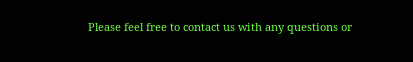Please feel free to contact us with any questions or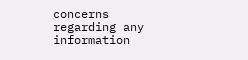concerns regarding any information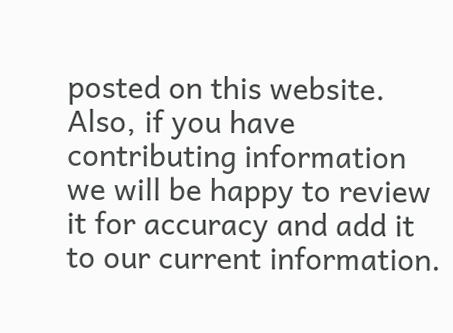posted on this website. Also, if you have contributing information we will be happy to review it for accuracy and add it to our current information.